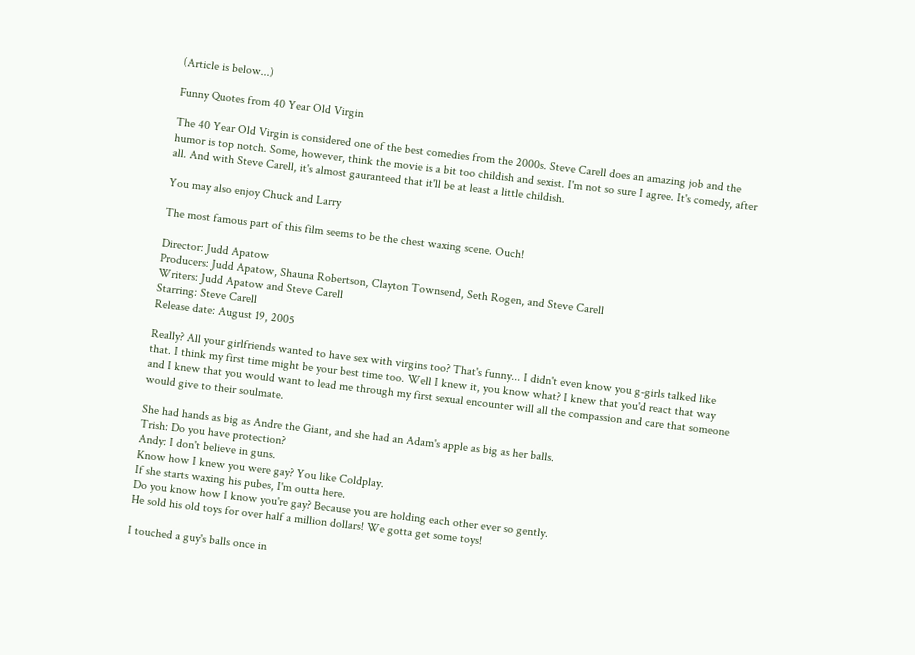(Article is below...)

Funny Quotes from 40 Year Old Virgin

The 40 Year Old Virgin is considered one of the best comedies from the 2000s. Steve Carell does an amazing job and the humor is top notch. Some, however, think the movie is a bit too childish and sexist. I'm not so sure I agree. It's comedy, after all. And with Steve Carell, it's almost gauranteed that it'll be at least a little childish.

You may also enjoy Chuck and Larry

The most famous part of this film seems to be the chest waxing scene. Ouch!

Director: Judd Apatow
Producers: Judd Apatow, Shauna Robertson, Clayton Townsend, Seth Rogen, and Steve Carell
Writers: Judd Apatow and Steve Carell
Starring: Steve Carell
Release date: August 19, 2005

Really? All your girlfriends wanted to have sex with virgins too? That's funny... I didn't even know you g-girls talked like that. I think my first time might be your best time too. Well I knew it, you know what? I knew that you'd react that way and I knew that you would want to lead me through my first sexual encounter will all the compassion and care that someone would give to their soulmate.

She had hands as big as Andre the Giant, and she had an Adam's apple as big as her balls.
Trish: Do you have protection?
Andy: I don't believe in guns.
Know how I knew you were gay? You like Coldplay.
If she starts waxing his pubes, I'm outta here.
Do you know how I know you're gay? Because you are holding each other ever so gently.
He sold his old toys for over half a million dollars! We gotta get some toys!

I touched a guy's balls once in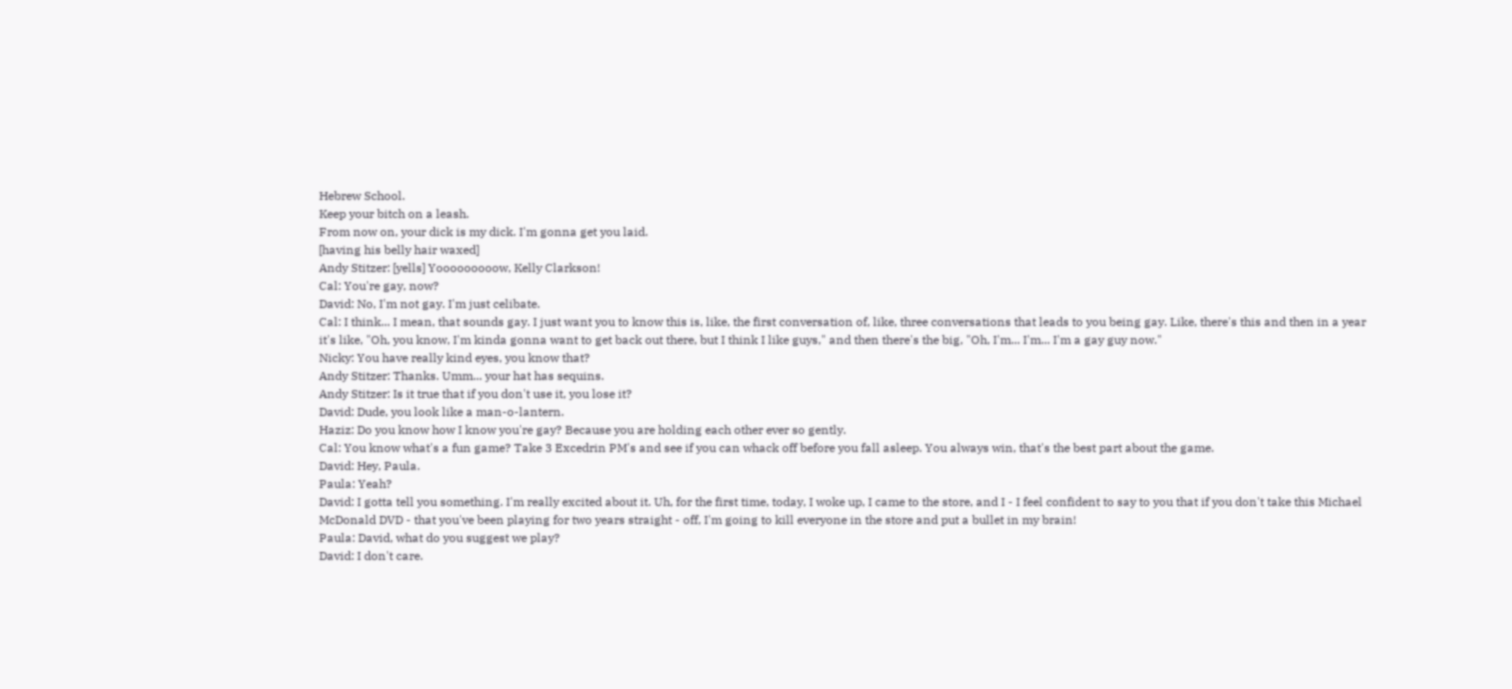Hebrew School.
Keep your bitch on a leash.
From now on, your dick is my dick. I'm gonna get you laid.
[having his belly hair waxed]
Andy Stitzer: [yells] Yooooooooow, Kelly Clarkson!
Cal: You're gay, now?
David: No, I'm not gay. I'm just celibate.
Cal: I think... I mean, that sounds gay. I just want you to know this is, like, the first conversation of, like, three conversations that leads to you being gay. Like, there's this and then in a year it's like, "Oh, you know, I'm kinda gonna want to get back out there, but I think I like guys," and then there's the big, "Oh, I'm... I'm... I'm a gay guy now."
Nicky: You have really kind eyes, you know that?
Andy Stitzer: Thanks. Umm... your hat has sequins.
Andy Stitzer: Is it true that if you don't use it, you lose it?
David: Dude, you look like a man-o-lantern.
Haziz: Do you know how I know you're gay? Because you are holding each other ever so gently.
Cal: You know what's a fun game? Take 3 Excedrin PM's and see if you can whack off before you fall asleep. You always win, that's the best part about the game.
David: Hey, Paula.
Paula: Yeah?
David: I gotta tell you something. I'm really excited about it. Uh, for the first time, today, I woke up, I came to the store, and I - I feel confident to say to you that if you don't take this Michael McDonald DVD - that you've been playing for two years straight - off, I'm going to kill everyone in the store and put a bullet in my brain!
Paula: David, what do you suggest we play?
David: I don't care.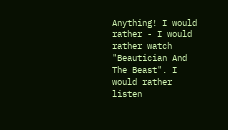Anything! I would rather - I would rather watch "Beautician And The Beast". I would rather listen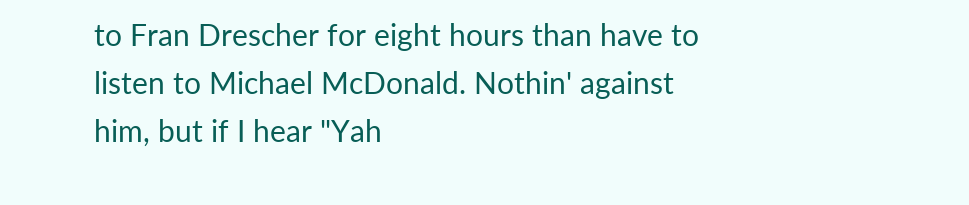to Fran Drescher for eight hours than have to listen to Michael McDonald. Nothin' against him, but if I hear "Yah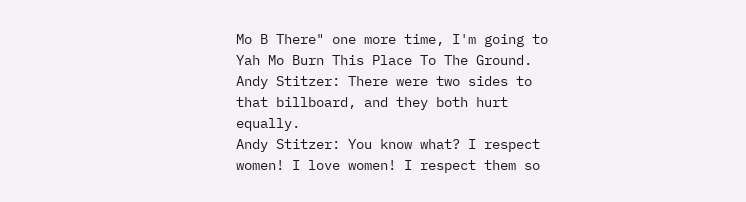Mo B There" one more time, I'm going to Yah Mo Burn This Place To The Ground.
Andy Stitzer: There were two sides to that billboard, and they both hurt equally.
Andy Stitzer: You know what? I respect women! I love women! I respect them so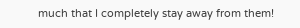much that I completely stay away from them!